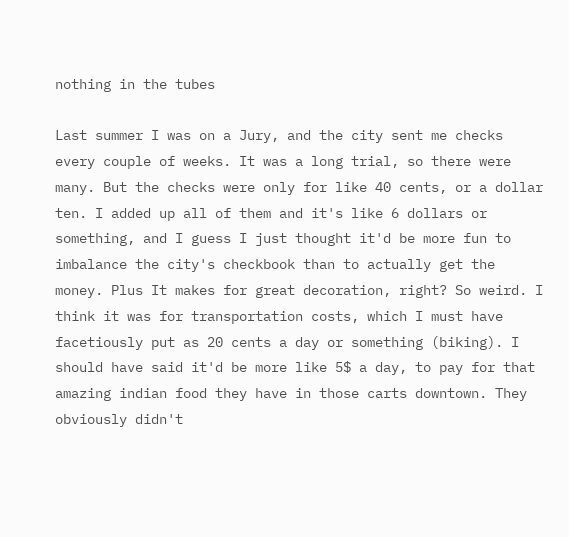nothing in the tubes

Last summer I was on a Jury, and the city sent me checks every couple of weeks. It was a long trial, so there were many. But the checks were only for like 40 cents, or a dollar ten. I added up all of them and it's like 6 dollars or something, and I guess I just thought it'd be more fun to imbalance the city's checkbook than to actually get the money. Plus It makes for great decoration, right? So weird. I think it was for transportation costs, which I must have facetiously put as 20 cents a day or something (biking). I should have said it'd be more like 5$ a day, to pay for that amazing indian food they have in those carts downtown. They obviously didn't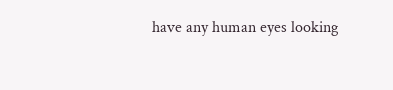have any human eyes looking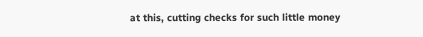at this, cutting checks for such little money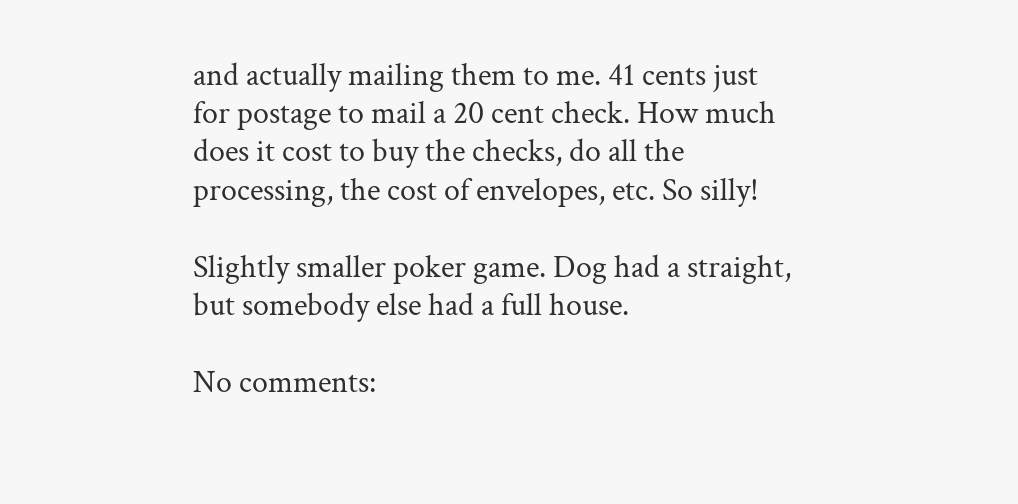and actually mailing them to me. 41 cents just for postage to mail a 20 cent check. How much does it cost to buy the checks, do all the processing, the cost of envelopes, etc. So silly!

Slightly smaller poker game. Dog had a straight, but somebody else had a full house.

No comments: